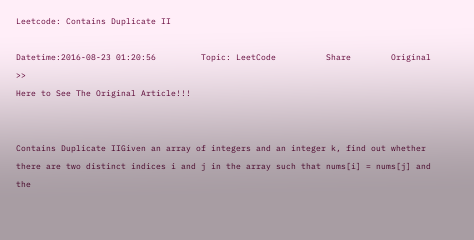Leetcode: Contains Duplicate II

Datetime:2016-08-23 01:20:56         Topic: LeetCode          Share        Original >>
Here to See The Original Article!!!


Contains Duplicate IIGiven an array of integers and an integer k, find out whether there are two distinct indices i and j in the array such that nums[i] = nums[j] and the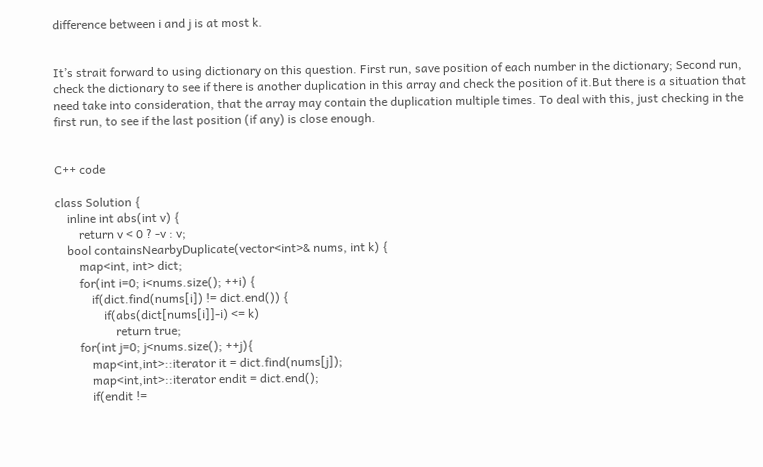difference between i and j is at most k.


It’s strait forward to using dictionary on this question. First run, save position of each number in the dictionary; Second run, check the dictionary to see if there is another duplication in this array and check the position of it.But there is a situation that need take into consideration, that the array may contain the duplication multiple times. To deal with this, just checking in the first run, to see if the last position (if any) is close enough.


C++ code

class Solution {
    inline int abs(int v) {
        return v < 0 ? -v : v;
    bool containsNearbyDuplicate(vector<int>& nums, int k) {
        map<int, int> dict;
        for(int i=0; i<nums.size(); ++i) {
            if(dict.find(nums[i]) != dict.end()) {
                if(abs(dict[nums[i]]-i) <= k)
                    return true;
        for(int j=0; j<nums.size(); ++j){
            map<int,int>::iterator it = dict.find(nums[j]);
            map<int,int>::iterator endit = dict.end();
            if(endit !=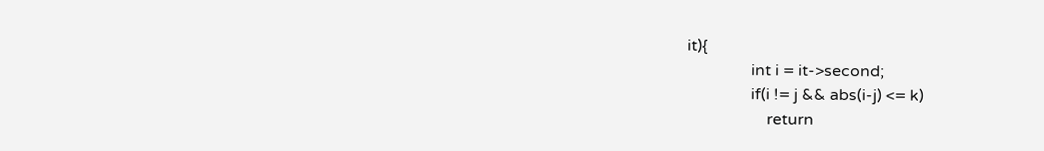it){
                int i = it->second;
                if(i != j && abs(i-j) <= k)
                    return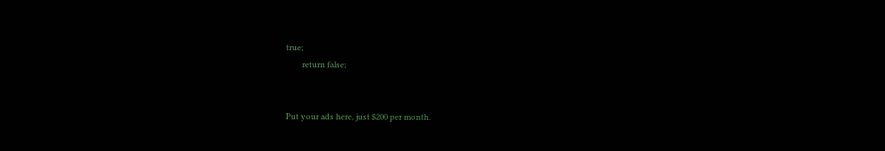true;
        return false;


Put your ads here, just $200 per month.